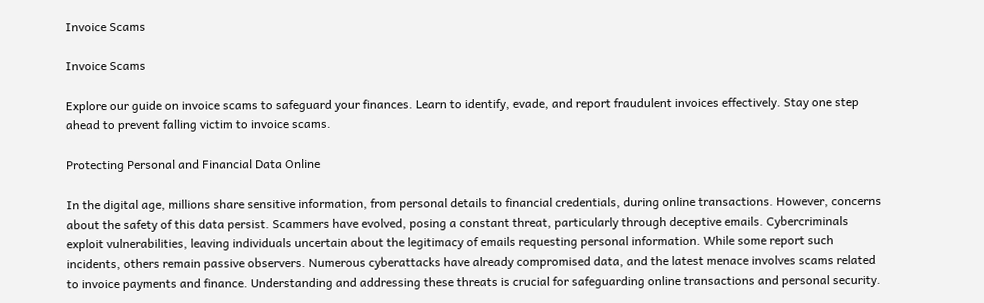Invoice Scams

Invoice Scams

Explore our guide on invoice scams to safeguard your finances. Learn to identify, evade, and report fraudulent invoices effectively. Stay one step ahead to prevent falling victim to invoice scams.

Protecting Personal and Financial Data Online

In the digital age, millions share sensitive information, from personal details to financial credentials, during online transactions. However, concerns about the safety of this data persist. Scammers have evolved, posing a constant threat, particularly through deceptive emails. Cybercriminals exploit vulnerabilities, leaving individuals uncertain about the legitimacy of emails requesting personal information. While some report such incidents, others remain passive observers. Numerous cyberattacks have already compromised data, and the latest menace involves scams related to invoice payments and finance. Understanding and addressing these threats is crucial for safeguarding online transactions and personal security.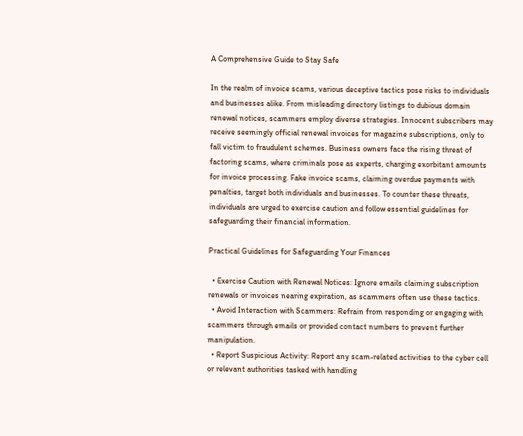A Comprehensive Guide to Stay Safe

In the realm of invoice scams, various deceptive tactics pose risks to individuals and businesses alike. From misleading directory listings to dubious domain renewal notices, scammers employ diverse strategies. Innocent subscribers may receive seemingly official renewal invoices for magazine subscriptions, only to fall victim to fraudulent schemes. Business owners face the rising threat of factoring scams, where criminals pose as experts, charging exorbitant amounts for invoice processing. Fake invoice scams, claiming overdue payments with penalties, target both individuals and businesses. To counter these threats, individuals are urged to exercise caution and follow essential guidelines for safeguarding their financial information.

Practical Guidelines for Safeguarding Your Finances

  • Exercise Caution with Renewal Notices: Ignore emails claiming subscription renewals or invoices nearing expiration, as scammers often use these tactics.
  • Avoid Interaction with Scammers: Refrain from responding or engaging with scammers through emails or provided contact numbers to prevent further manipulation.
  • Report Suspicious Activity: Report any scam-related activities to the cyber cell or relevant authorities tasked with handling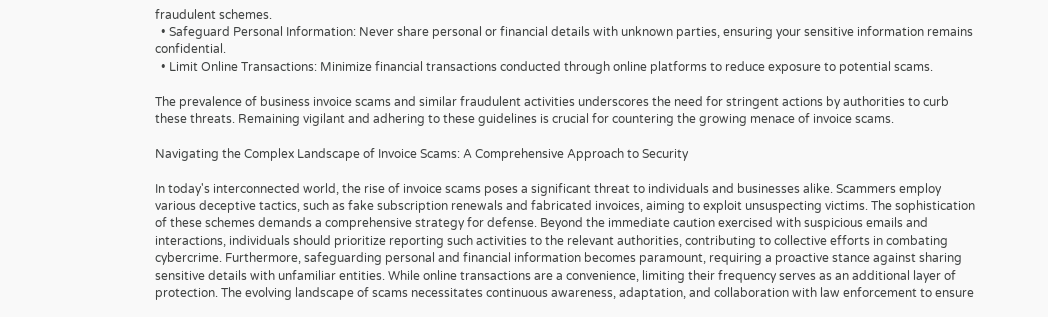fraudulent schemes.
  • Safeguard Personal Information: Never share personal or financial details with unknown parties, ensuring your sensitive information remains confidential.
  • Limit Online Transactions: Minimize financial transactions conducted through online platforms to reduce exposure to potential scams.

The prevalence of business invoice scams and similar fraudulent activities underscores the need for stringent actions by authorities to curb these threats. Remaining vigilant and adhering to these guidelines is crucial for countering the growing menace of invoice scams.

Navigating the Complex Landscape of Invoice Scams: A Comprehensive Approach to Security

In today's interconnected world, the rise of invoice scams poses a significant threat to individuals and businesses alike. Scammers employ various deceptive tactics, such as fake subscription renewals and fabricated invoices, aiming to exploit unsuspecting victims. The sophistication of these schemes demands a comprehensive strategy for defense. Beyond the immediate caution exercised with suspicious emails and interactions, individuals should prioritize reporting such activities to the relevant authorities, contributing to collective efforts in combating cybercrime. Furthermore, safeguarding personal and financial information becomes paramount, requiring a proactive stance against sharing sensitive details with unfamiliar entities. While online transactions are a convenience, limiting their frequency serves as an additional layer of protection. The evolving landscape of scams necessitates continuous awareness, adaptation, and collaboration with law enforcement to ensure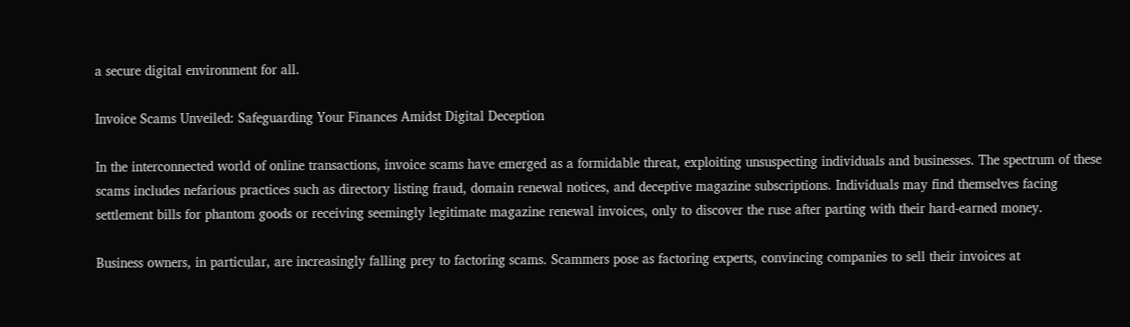a secure digital environment for all.

Invoice Scams Unveiled: Safeguarding Your Finances Amidst Digital Deception

In the interconnected world of online transactions, invoice scams have emerged as a formidable threat, exploiting unsuspecting individuals and businesses. The spectrum of these scams includes nefarious practices such as directory listing fraud, domain renewal notices, and deceptive magazine subscriptions. Individuals may find themselves facing settlement bills for phantom goods or receiving seemingly legitimate magazine renewal invoices, only to discover the ruse after parting with their hard-earned money.

Business owners, in particular, are increasingly falling prey to factoring scams. Scammers pose as factoring experts, convincing companies to sell their invoices at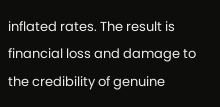inflated rates. The result is financial loss and damage to the credibility of genuine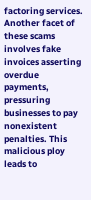factoring services. Another facet of these scams involves fake invoices asserting overdue payments, pressuring businesses to pay nonexistent penalties. This malicious ploy leads to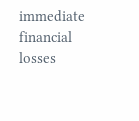immediate financial losses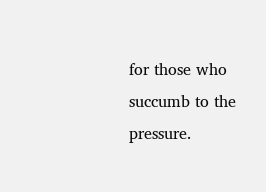for those who succumb to the pressure.